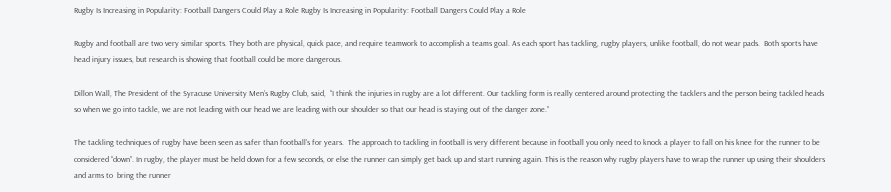Rugby Is Increasing in Popularity: Football Dangers Could Play a Role Rugby Is Increasing in Popularity: Football Dangers Could Play a Role

Rugby and football are two very similar sports. They both are physical, quick pace, and require teamwork to accomplish a teams goal. As each sport has tackling, rugby players, unlike football, do not wear pads.  Both sports have head injury issues, but research is showing that football could be more dangerous.

Dillon Wall, The President of the Syracuse University Men’s Rugby Club, said,  “I think the injuries in rugby are a lot different. Our tackling form is really centered around protecting the tacklers and the person being tackled heads so when we go into tackle, we are not leading with our head we are leading with our shoulder so that our head is staying out of the danger zone.”

The tackling techniques of rugby have been seen as safer than football’s for years.  The approach to tackling in football is very different because in football you only need to knock a player to fall on his knee for the runner to be considered “down”. In rugby, the player must be held down for a few seconds, or else the runner can simply get back up and start running again. This is the reason why rugby players have to wrap the runner up using their shoulders and arms to  bring the runner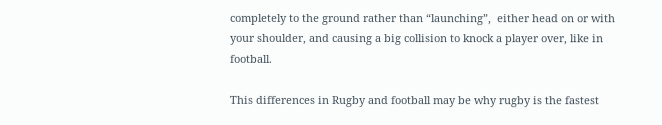completely to the ground rather than “launching”,  either head on or with your shoulder, and causing a big collision to knock a player over, like in football.

This differences in Rugby and football may be why rugby is the fastest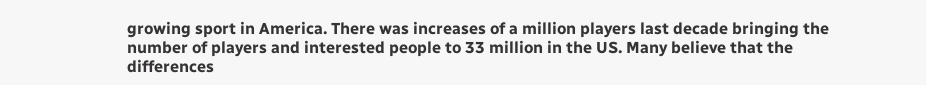growing sport in America. There was increases of a million players last decade bringing the number of players and interested people to 33 million in the US. Many believe that the differences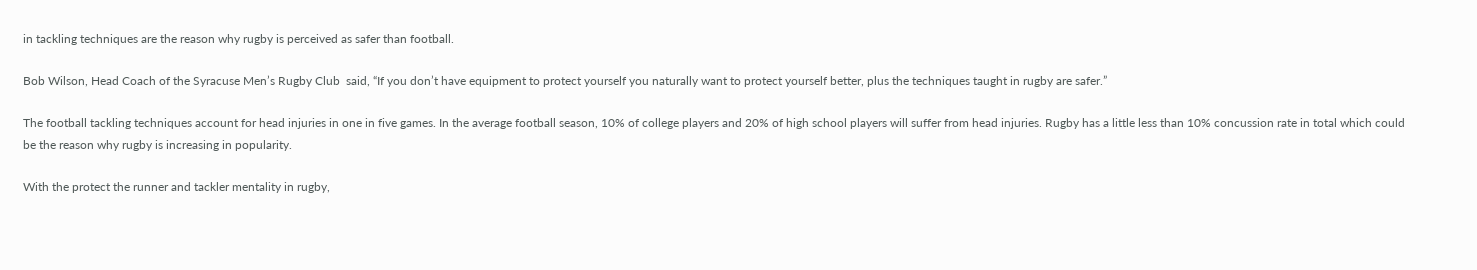in tackling techniques are the reason why rugby is perceived as safer than football.

Bob Wilson, Head Coach of the Syracuse Men’s Rugby Club  said, “If you don’t have equipment to protect yourself you naturally want to protect yourself better, plus the techniques taught in rugby are safer.”

The football tackling techniques account for head injuries in one in five games. In the average football season, 10% of college players and 20% of high school players will suffer from head injuries. Rugby has a little less than 10% concussion rate in total which could be the reason why rugby is increasing in popularity.

With the protect the runner and tackler mentality in rugby,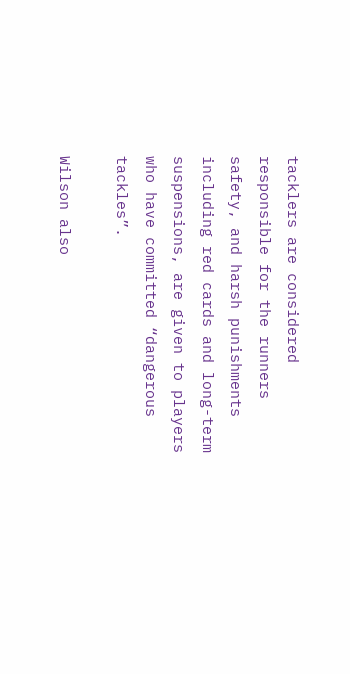tacklers are considered responsible for the runners safety, and harsh punishments including red cards and long-term suspensions, are given to players who have committed “dangerous tackles”.

Wilson also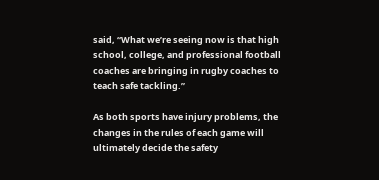said, “What we’re seeing now is that high school, college, and professional football coaches are bringing in rugby coaches to teach safe tackling.”

As both sports have injury problems, the changes in the rules of each game will ultimately decide the safety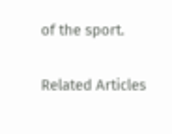of the sport.

Related Articles